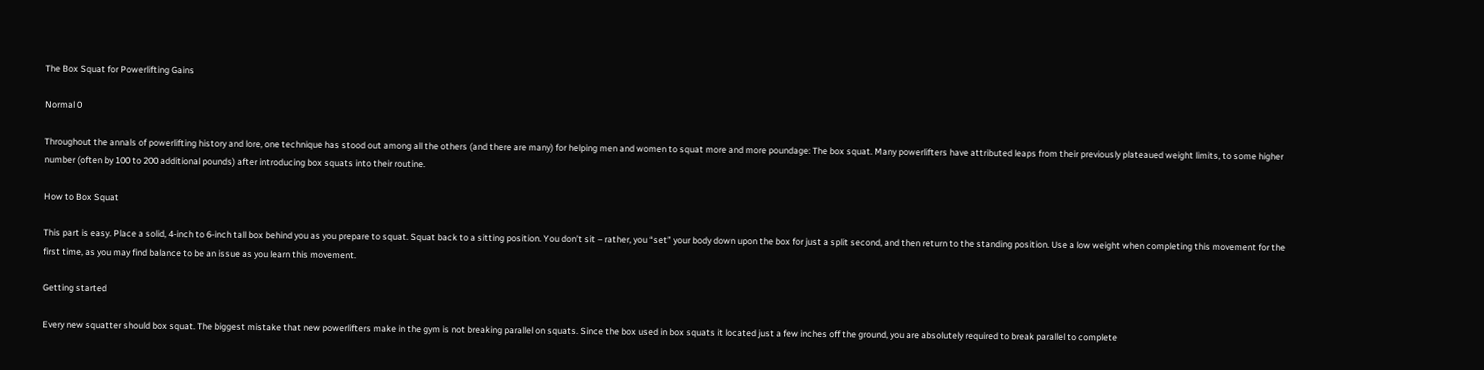The Box Squat for Powerlifting Gains

Normal 0

Throughout the annals of powerlifting history and lore, one technique has stood out among all the others (and there are many) for helping men and women to squat more and more poundage: The box squat. Many powerlifters have attributed leaps from their previously plateaued weight limits, to some higher number (often by 100 to 200 additional pounds) after introducing box squats into their routine.

How to Box Squat

This part is easy. Place a solid, 4-inch to 6-inch tall box behind you as you prepare to squat. Squat back to a sitting position. You don’t sit – rather, you “set” your body down upon the box for just a split second, and then return to the standing position. Use a low weight when completing this movement for the first time, as you may find balance to be an issue as you learn this movement.

Getting started

Every new squatter should box squat. The biggest mistake that new powerlifters make in the gym is not breaking parallel on squats. Since the box used in box squats it located just a few inches off the ground, you are absolutely required to break parallel to complete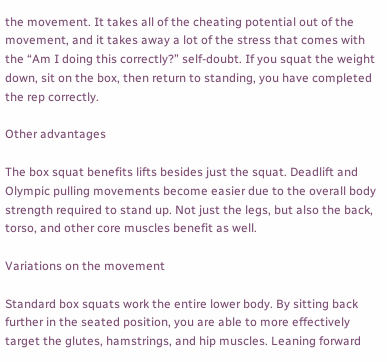the movement. It takes all of the cheating potential out of the movement, and it takes away a lot of the stress that comes with the “Am I doing this correctly?” self-doubt. If you squat the weight down, sit on the box, then return to standing, you have completed the rep correctly.

Other advantages

The box squat benefits lifts besides just the squat. Deadlift and Olympic pulling movements become easier due to the overall body strength required to stand up. Not just the legs, but also the back, torso, and other core muscles benefit as well.

Variations on the movement

Standard box squats work the entire lower body. By sitting back further in the seated position, you are able to more effectively target the glutes, hamstrings, and hip muscles. Leaning forward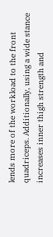lends more of the workload to the front quadriceps. Additionally, using a wide stance increases inner thigh strength and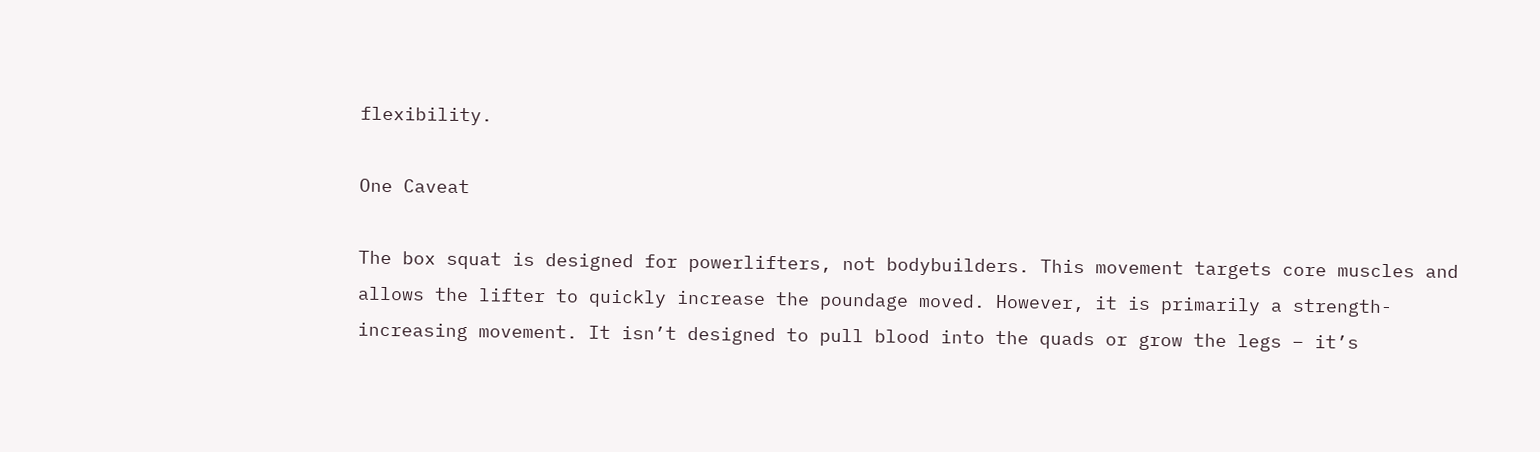flexibility.

One Caveat

The box squat is designed for powerlifters, not bodybuilders. This movement targets core muscles and allows the lifter to quickly increase the poundage moved. However, it is primarily a strength-increasing movement. It isn’t designed to pull blood into the quads or grow the legs – it’s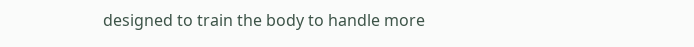designed to train the body to handle more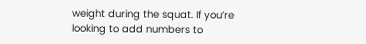weight during the squat. If you’re looking to add numbers to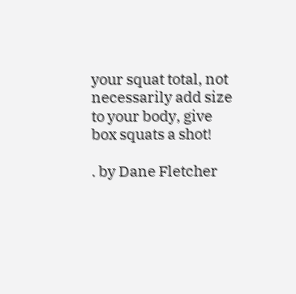your squat total, not necessarily add size to your body, give box squats a shot!

. by Dane Fletcher